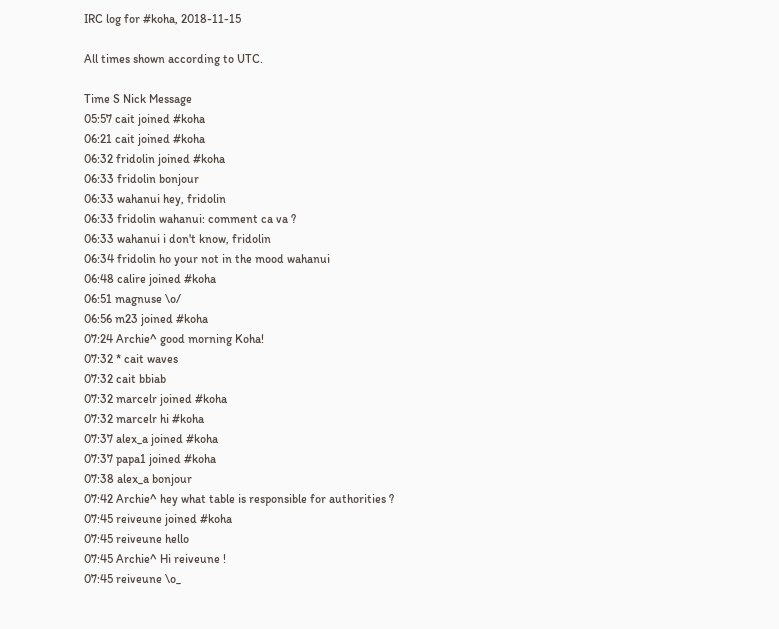IRC log for #koha, 2018-11-15

All times shown according to UTC.

Time S Nick Message
05:57 cait joined #koha
06:21 cait joined #koha
06:32 fridolin joined #koha
06:33 fridolin bonjour
06:33 wahanui hey, fridolin
06:33 fridolin wahanui: comment ca va ?
06:33 wahanui i don't know, fridolin
06:34 fridolin ho your not in the mood wahanui
06:48 calire joined #koha
06:51 magnuse \o/
06:56 m23 joined #koha
07:24 Archie^ good morning Koha!
07:32 * cait waves
07:32 cait bbiab
07:32 marcelr joined #koha
07:32 marcelr hi #koha
07:37 alex_a joined #koha
07:37 papa1 joined #koha
07:38 alex_a bonjour
07:42 Archie^ hey what table is responsible for authorities ?
07:45 reiveune joined #koha
07:45 reiveune hello
07:45 Archie^ Hi reiveune !
07:45 reiveune \o_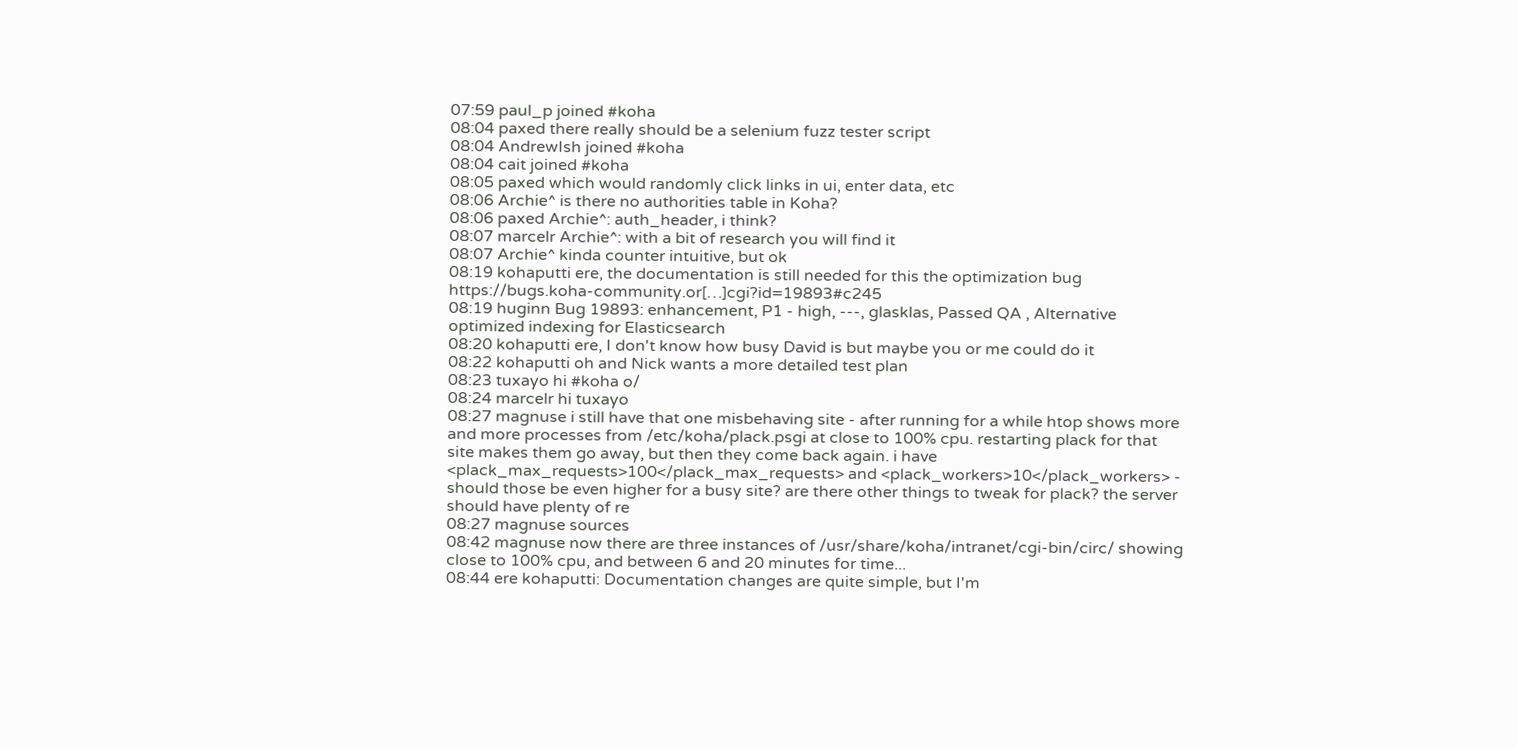07:59 paul_p joined #koha
08:04 paxed there really should be a selenium fuzz tester script
08:04 AndrewIsh joined #koha
08:04 cait joined #koha
08:05 paxed which would randomly click links in ui, enter data, etc
08:06 Archie^ is there no authorities table in Koha?
08:06 paxed Archie^: auth_header, i think?
08:07 marcelr Archie^: with a bit of research you will find it
08:07 Archie^ kinda counter intuitive, but ok
08:19 kohaputti ere, the documentation is still needed for this the optimization bug https://bugs.koha-community.or[…]cgi?id=19893#c245
08:19 huginn Bug 19893: enhancement, P1 - high, ---, glasklas, Passed QA , Alternative optimized indexing for Elasticsearch
08:20 kohaputti ere, I don't know how busy David is but maybe you or me could do it
08:22 kohaputti oh and Nick wants a more detailed test plan
08:23 tuxayo hi #koha o/
08:24 marcelr hi tuxayo
08:27 magnuse i still have that one misbehaving site - after running for a while htop shows more and more processes from /etc/koha/plack.psgi at close to 100% cpu. restarting plack for that site makes them go away, but then they come back again. i have <plack_max_requests>100</plack_max_requests> and <plack_workers>10</plack_workers> - should those be even higher for a busy site? are there other things to tweak for plack? the server should have plenty of re
08:27 magnuse sources
08:42 magnuse now there are three instances of /usr/share/koha/intranet/cgi-bin/circ/ showing close to 100% cpu, and between 6 and 20 minutes for time...
08:44 ere kohaputti: Documentation changes are quite simple, but I'm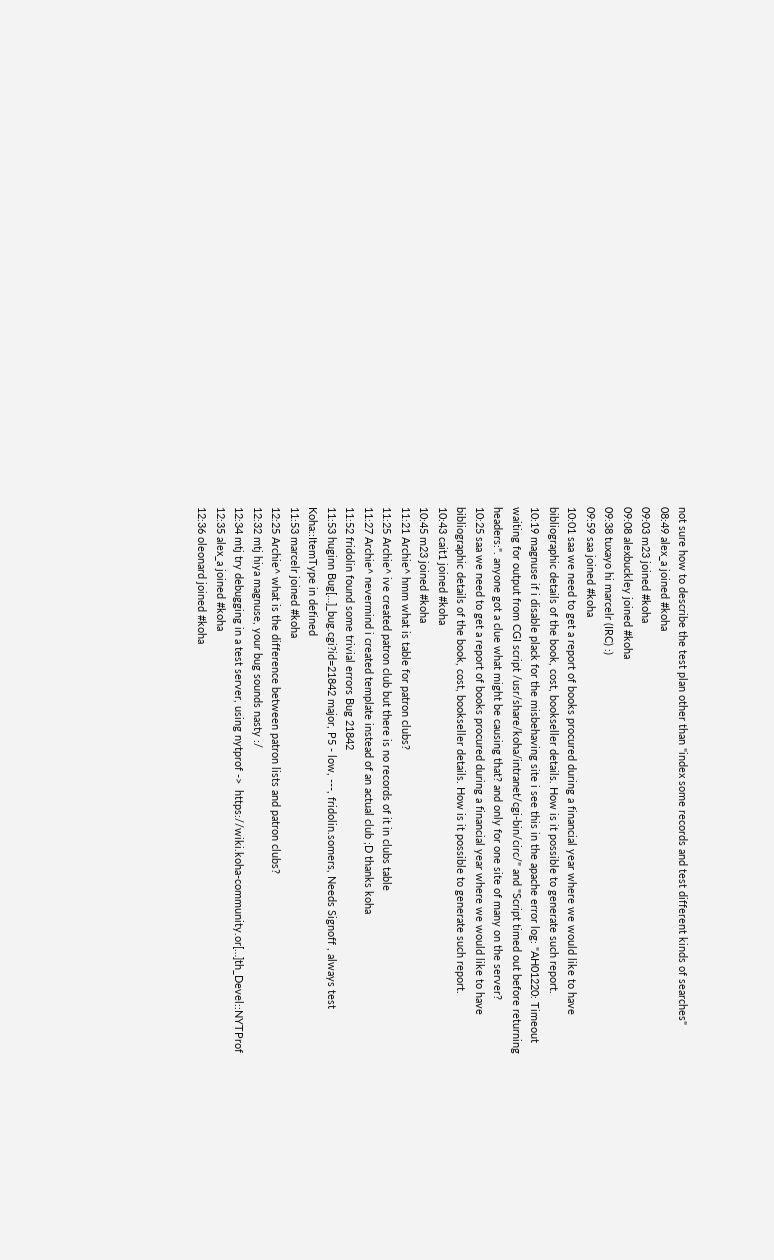not sure how to describe the test plan other than "index some records and test different kinds of searches"
08:49 alex_a joined #koha
09:03 m23 joined #koha
09:08 alexbuckley joined #koha
09:38 tuxayo hi marcelr (IRC) :)
09:59 saa joined #koha
10:01 saa we need to get a report of books procured during a financial year where we would like to have bibliographic details of the book, cost, bookseller details. How is it possible to generate such report.
10:19 magnuse if i disable plack for the misbehaving site i see this in the apache error log: "AH01220: Timeout waiting for output from CGI script /usr/share/koha/intranet/cgi-bin/circ/" and "Script timed out before returning headers:". anyone got a clue what might be causing that? and only for one site of many on the server?
10:25 saa we need to get a report of books procured during a financial year where we would like to have bibliographic details of the book, cost, bookseller details. How is it possible to generate such report.
10:43 cait1 joined #koha
10:45 m23 joined #koha
11:21 Archie^ hmm what is table for patron clubs?
11:25 Archie^ ive created patron club but there is no records of it in clubs table
11:27 Archie^ nevermind i created template instead of an actual club ;D thanks koha
11:52 fridolin found some trivial errors Bug 21842
11:53 huginn Bug[…]_bug.cgi?id=21842 major, P5 - low, ---, fridolin.somers, Needs Signoff , always test Koha::ItemType in defined
11:53 marcelr joined #koha
12:25 Archie^ what is the difference between patron lists and patron clubs?
12:32 mtj hiya magnuse, your bug sounds nasty :/
12:34 mtj try debugging in a test server, using nytprof ->  https://wiki.koha-community.or[…]th_Devel::NYTProf
12:35 alex_a joined #koha
12:36 oleonard joined #koha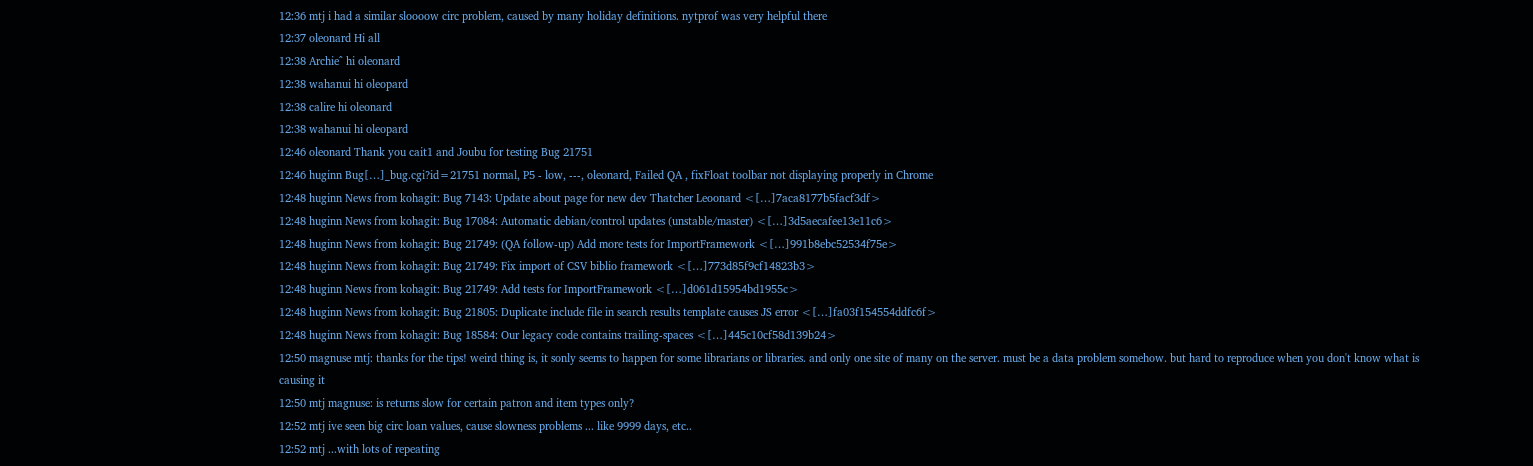12:36 mtj i had a similar sloooow circ problem, caused by many holiday definitions. nytprof was very helpful there
12:37 oleonard Hi all
12:38 Archie^ hi oleonard
12:38 wahanui hi oleopard
12:38 calire hi oleonard
12:38 wahanui hi oleopard
12:46 oleonard Thank you cait1 and Joubu for testing Bug 21751
12:46 huginn Bug[…]_bug.cgi?id=21751 normal, P5 - low, ---, oleonard, Failed QA , fixFloat toolbar not displaying properly in Chrome
12:48 huginn News from kohagit: Bug 7143: Update about page for new dev Thatcher Leoonard <[…]7aca8177b5facf3df>
12:48 huginn News from kohagit: Bug 17084: Automatic debian/control updates (unstable/master) <[…]3d5aecafee13e11c6>
12:48 huginn News from kohagit: Bug 21749: (QA follow-up) Add more tests for ImportFramework <[…]991b8ebc52534f75e>
12:48 huginn News from kohagit: Bug 21749: Fix import of CSV biblio framework <[…]773d85f9cf14823b3>
12:48 huginn News from kohagit: Bug 21749: Add tests for ImportFramework <[…]d061d15954bd1955c>
12:48 huginn News from kohagit: Bug 21805: Duplicate include file in search results template causes JS error <[…]fa03f154554ddfc6f>
12:48 huginn News from kohagit: Bug 18584: Our legacy code contains trailing-spaces <[…]445c10cf58d139b24>
12:50 magnuse mtj: thanks for the tips! weird thing is, it sonly seems to happen for some librarians or libraries. and only one site of many on the server. must be a data problem somehow. but hard to reproduce when you don't know what is causing it
12:50 mtj magnuse: is returns slow for certain patron and item types only?
12:52 mtj ive seen big circ loan values, cause slowness problems ... like 9999 days, etc..
12:52 mtj ...with lots of repeating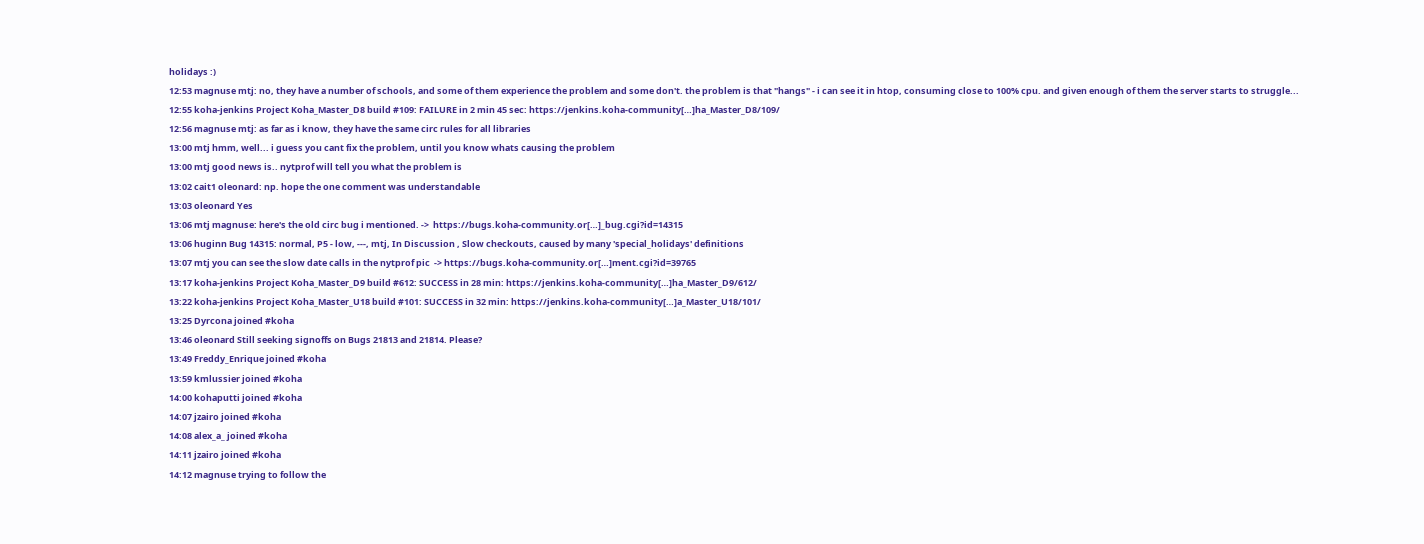holidays :)
12:53 magnuse mtj: no, they have a number of schools, and some of them experience the problem and some don't. the problem is that "hangs" - i can see it in htop, consuming close to 100% cpu. and given enough of them the server starts to struggle...
12:55 koha-jenkins Project Koha_Master_D8 build #109: FAILURE in 2 min 45 sec: https://jenkins.koha-community[…]ha_Master_D8/109/
12:56 magnuse mtj: as far as i know, they have the same circ rules for all libraries
13:00 mtj hmm, well... i guess you cant fix the problem, until you know whats causing the problem
13:00 mtj good news is.. nytprof will tell you what the problem is
13:02 cait1 oleonard: np. hope the one comment was understandable
13:03 oleonard Yes
13:06 mtj magnuse: here's the old circ bug i mentioned. ->  https://bugs.koha-community.or[…]_bug.cgi?id=14315
13:06 huginn Bug 14315: normal, P5 - low, ---, mtj, In Discussion , Slow checkouts, caused by many 'special_holidays' definitions
13:07 mtj you can see the slow date calls in the nytprof pic  -> https://bugs.koha-community.or[…]ment.cgi?id=39765
13:17 koha-jenkins Project Koha_Master_D9 build #612: SUCCESS in 28 min: https://jenkins.koha-community[…]ha_Master_D9/612/
13:22 koha-jenkins Project Koha_Master_U18 build #101: SUCCESS in 32 min: https://jenkins.koha-community[…]a_Master_U18/101/
13:25 Dyrcona joined #koha
13:46 oleonard Still seeking signoffs on Bugs 21813 and 21814. Please?
13:49 Freddy_Enrique joined #koha
13:59 kmlussier joined #koha
14:00 kohaputti joined #koha
14:07 jzairo joined #koha
14:08 alex_a_ joined #koha
14:11 jzairo joined #koha
14:12 magnuse trying to follow the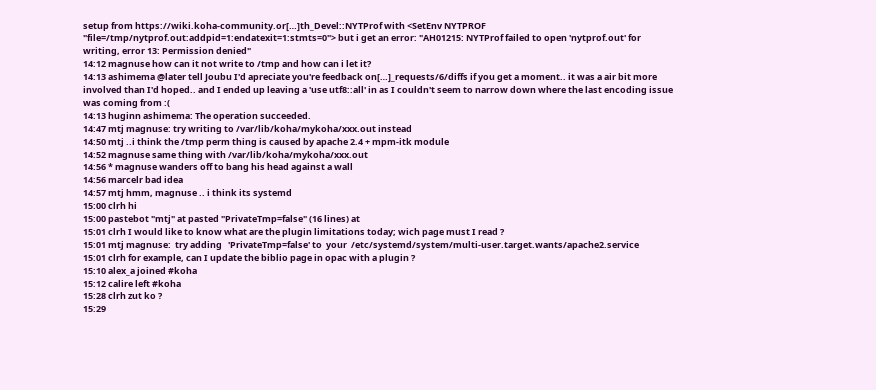setup from https://wiki.koha-community.or[…]th_Devel::NYTProf with <SetEnv NYTPROF "file=/tmp/nytprof.out:addpid=1:endatexit=1:stmts=0"> but i get an error: "AH01215: NYTProf failed to open 'nytprof.out' for writing, error 13: Permission denied"
14:12 magnuse how can it not write to /tmp and how can i let it?
14:13 ashimema @later tell Joubu I'd apreciate you're feedback on[…]_requests/6/diffs if you get a moment.. it was a air bit more involved than I'd hoped.. and I ended up leaving a 'use utf8::all' in as I couldn't seem to narrow down where the last encoding issue was coming from :(
14:13 huginn ashimema: The operation succeeded.
14:47 mtj magnuse: try writing to /var/lib/koha/mykoha/xxx.out instead
14:50 mtj ..i think the /tmp perm thing is caused by apache 2.4 + mpm-itk module
14:52 magnuse same thing with /var/lib/koha/mykoha/xxx.out
14:56 * magnuse wanders off to bang his head against a wall
14:56 marcelr bad idea
14:57 mtj hmm, magnuse .. i think its systemd
15:00 clrh hi
15:00 pastebot "mtj" at pasted "PrivateTmp=false" (16 lines) at
15:01 clrh I would like to know what are the plugin limitations today; wich page must I read ?
15:01 mtj magnuse:  try adding   'PrivateTmp=false' to  your  /etc/systemd/system/multi-user.target.wants/apache2.service
15:01 clrh for example, can I update the biblio page in opac with a plugin ?
15:10 alex_a joined #koha
15:12 calire left #koha
15:28 clrh zut ko ?
15:29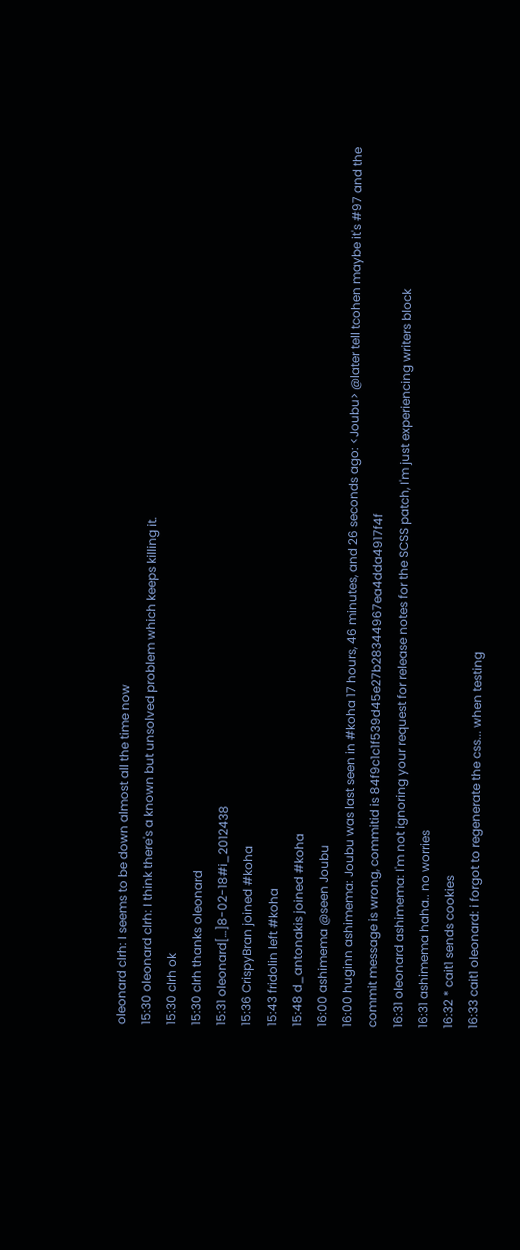oleonard clrh: I seems to be down almost all the time now
15:30 oleonard clrh: I think there's a known but unsolved problem which keeps killing it.
15:30 clrh ok
15:30 clrh thanks oleonard
15:31 oleonard[…]8-02-18#i_2012438
15:36 CrispyBran joined #koha
15:43 fridolin left #koha
15:48 d_antonakis joined #koha
16:00 ashimema @seen Joubu
16:00 huginn ashimema: Joubu was last seen in #koha 17 hours, 46 minutes, and 26 seconds ago: <Joubu> @later tell tcohen maybe it's #97 and the commit message is wrong, commitid is 84f9c1c1f539d45e27b28344967ea4dda4917f4f
16:31 oleonard ashimema: I'm not ignoring your request for release notes for the SCSS patch, I'm just experiencing writers block
16:31 ashimema haha.. no worries
16:32 * cait1 sends cookies
16:33 cait1 oleonard: i forgot to regenerate the css... when testing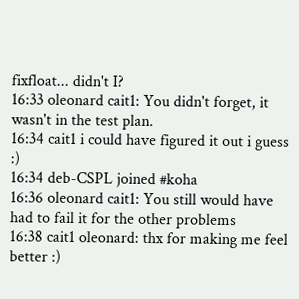fixfloat... didn't I?
16:33 oleonard cait1: You didn't forget, it wasn't in the test plan.
16:34 cait1 i could have figured it out i guess :)
16:34 deb-CSPL joined #koha
16:36 oleonard cait1: You still would have had to fail it for the other problems
16:38 cait1 oleonard: thx for making me feel better :)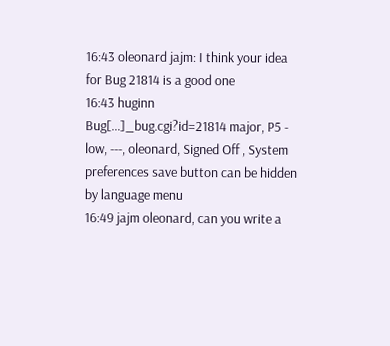16:43 oleonard jajm: I think your idea for Bug 21814 is a good one
16:43 huginn Bug[…]_bug.cgi?id=21814 major, P5 - low, ---, oleonard, Signed Off , System preferences save button can be hidden by language menu
16:49 jajm oleonard, can you write a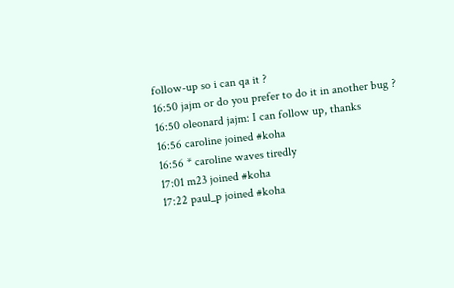follow-up so i can qa it ?
16:50 jajm or do you prefer to do it in another bug ?
16:50 oleonard jajm: I can follow up, thanks
16:56 caroline joined #koha
16:56 * caroline waves tiredly
17:01 m23 joined #koha
17:22 paul_p joined #koha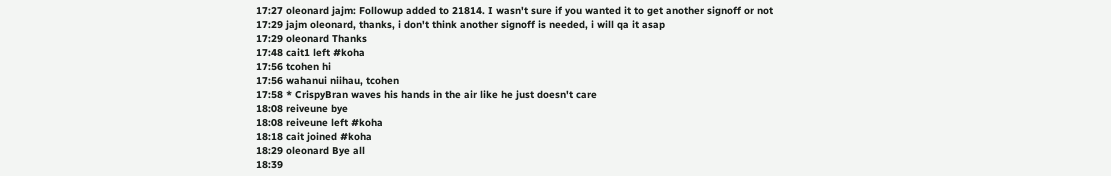17:27 oleonard jajm: Followup added to 21814. I wasn't sure if you wanted it to get another signoff or not
17:29 jajm oleonard, thanks, i don't think another signoff is needed, i will qa it asap
17:29 oleonard Thanks
17:48 cait1 left #koha
17:56 tcohen hi
17:56 wahanui niihau, tcohen
17:58 * CrispyBran waves his hands in the air like he just doesn't care
18:08 reiveune bye
18:08 reiveune left #koha
18:18 cait joined #koha
18:29 oleonard Bye all
18:39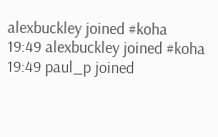alexbuckley joined #koha
19:49 alexbuckley joined #koha
19:49 paul_p joined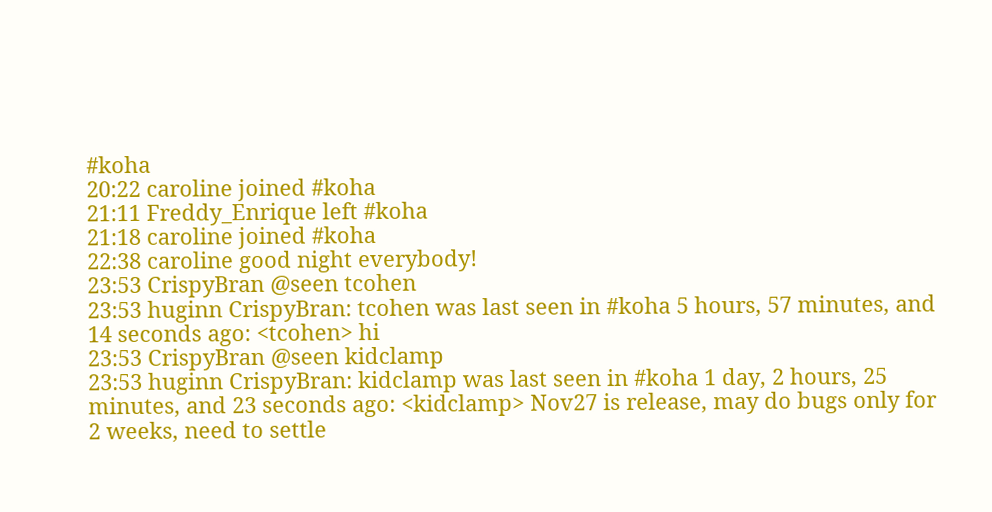#koha
20:22 caroline joined #koha
21:11 Freddy_Enrique left #koha
21:18 caroline joined #koha
22:38 caroline good night everybody!
23:53 CrispyBran @seen tcohen
23:53 huginn CrispyBran: tcohen was last seen in #koha 5 hours, 57 minutes, and 14 seconds ago: <tcohen> hi
23:53 CrispyBran @seen kidclamp
23:53 huginn CrispyBran: kidclamp was last seen in #koha 1 day, 2 hours, 25 minutes, and 23 seconds ago: <kidclamp> Nov27 is release, may do bugs only for 2 weeks, need to settle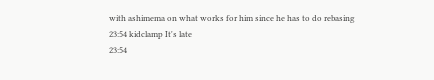with ashimema on what works for him since he has to do rebasing
23:54 kidclamp It's late
23:54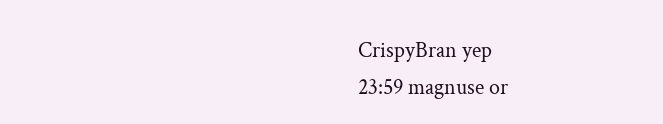CrispyBran yep
23:59 magnuse or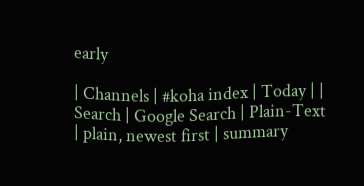early

| Channels | #koha index | Today | | Search | Google Search | Plain-Text | plain, newest first | summary